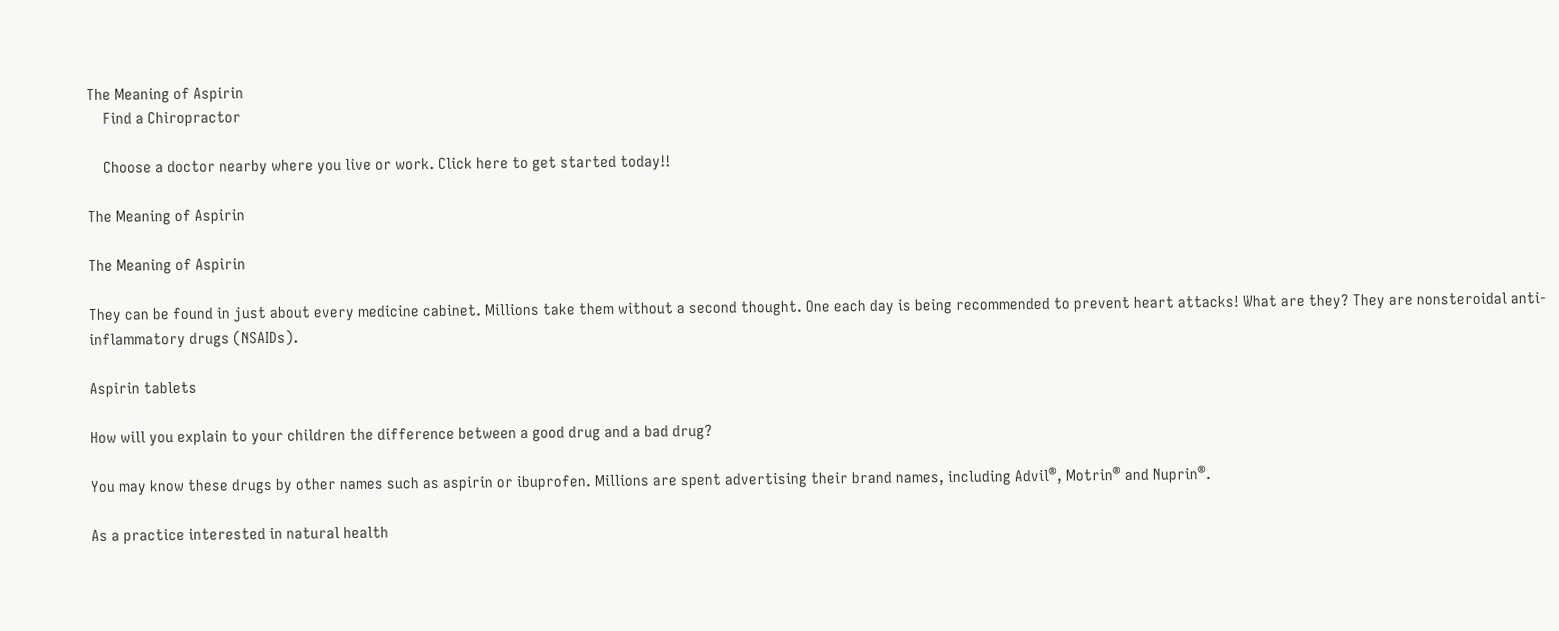The Meaning of Aspirin
    Find a Chiropractor

    Choose a doctor nearby where you live or work. Click here to get started today!!

The Meaning of Aspirin

The Meaning of Aspirin

They can be found in just about every medicine cabinet. Millions take them without a second thought. One each day is being recommended to prevent heart attacks! What are they? They are nonsteroidal anti-inflammatory drugs (NSAIDs).

Aspirin tablets

How will you explain to your children the difference between a good drug and a bad drug?

You may know these drugs by other names such as aspirin or ibuprofen. Millions are spent advertising their brand names, including Advil®, Motrin® and Nuprin®.

As a practice interested in natural health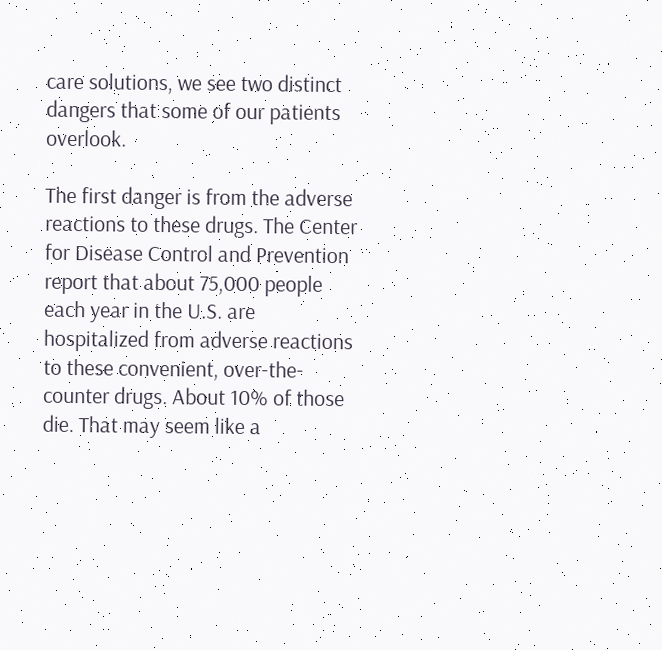care solutions, we see two distinct dangers that some of our patients overlook.

The first danger is from the adverse reactions to these drugs. The Center for Disease Control and Prevention report that about 75,000 people each year in the U.S. are hospitalized from adverse reactions to these convenient, over-the-counter drugs. About 10% of those die. That may seem like a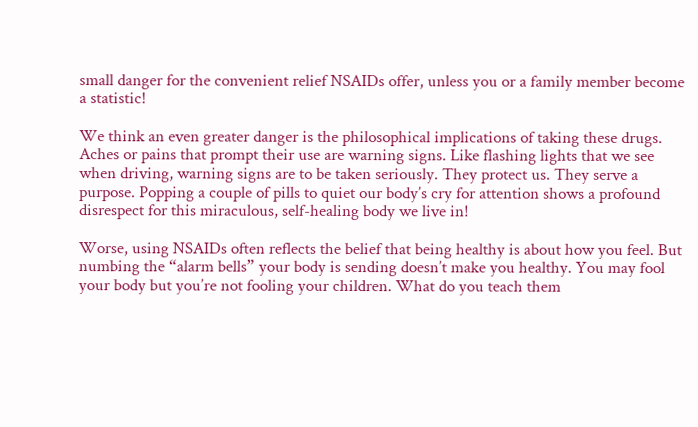small danger for the convenient relief NSAIDs offer, unless you or a family member become a statistic!

We think an even greater danger is the philosophical implications of taking these drugs. Aches or pains that prompt their use are warning signs. Like flashing lights that we see when driving, warning signs are to be taken seriously. They protect us. They serve a purpose. Popping a couple of pills to quiet our body’s cry for attention shows a profound disrespect for this miraculous, self-healing body we live in!

Worse, using NSAIDs often reflects the belief that being healthy is about how you feel. But numbing the “alarm bells” your body is sending doesn’t make you healthy. You may fool your body but you’re not fooling your children. What do you teach them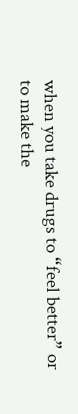when you take drugs to “feel better” or to make the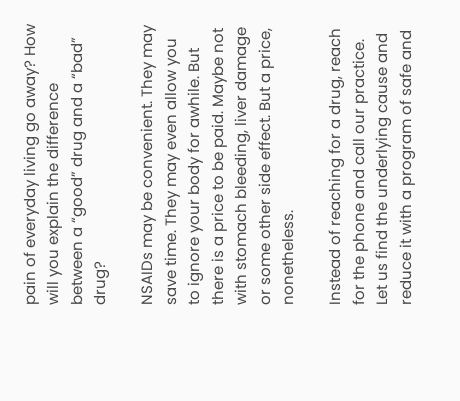pain of everyday living go away? How will you explain the difference between a “good” drug and a “bad” drug?

NSAIDs may be convenient. They may save time. They may even allow you to ignore your body for awhile. But there is a price to be paid. Maybe not with stomach bleeding, liver damage or some other side effect. But a price, nonetheless.

Instead of reaching for a drug, reach for the phone and call our practice. Let us find the underlying cause and reduce it with a program of safe and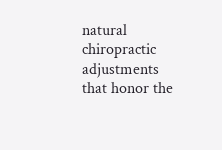natural chiropractic adjustments that honor the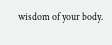wisdom of your body.